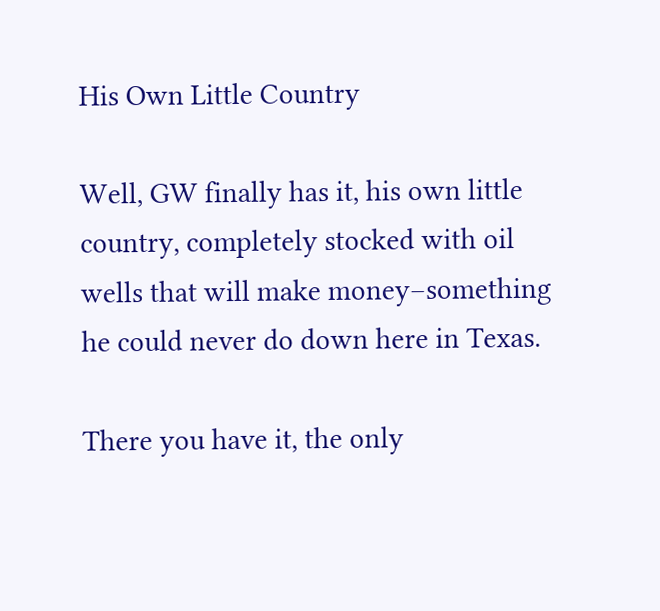His Own Little Country

Well, GW finally has it, his own little country, completely stocked with oil wells that will make money–something he could never do down here in Texas.

There you have it, the only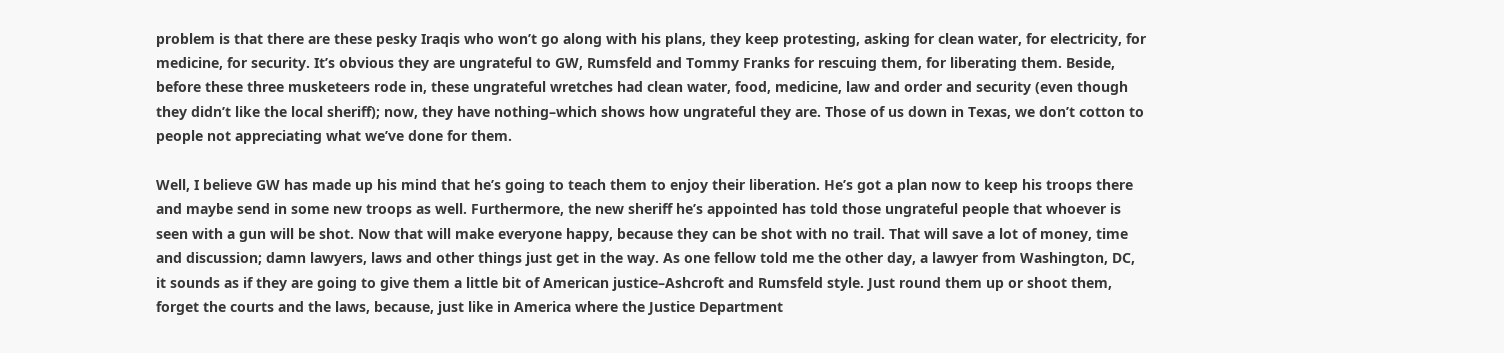problem is that there are these pesky Iraqis who won’t go along with his plans, they keep protesting, asking for clean water, for electricity, for medicine, for security. It’s obvious they are ungrateful to GW, Rumsfeld and Tommy Franks for rescuing them, for liberating them. Beside, before these three musketeers rode in, these ungrateful wretches had clean water, food, medicine, law and order and security (even though they didn’t like the local sheriff); now, they have nothing–which shows how ungrateful they are. Those of us down in Texas, we don’t cotton to people not appreciating what we’ve done for them.

Well, I believe GW has made up his mind that he’s going to teach them to enjoy their liberation. He’s got a plan now to keep his troops there and maybe send in some new troops as well. Furthermore, the new sheriff he’s appointed has told those ungrateful people that whoever is seen with a gun will be shot. Now that will make everyone happy, because they can be shot with no trail. That will save a lot of money, time and discussion; damn lawyers, laws and other things just get in the way. As one fellow told me the other day, a lawyer from Washington, DC, it sounds as if they are going to give them a little bit of American justice–Ashcroft and Rumsfeld style. Just round them up or shoot them, forget the courts and the laws, because, just like in America where the Justice Department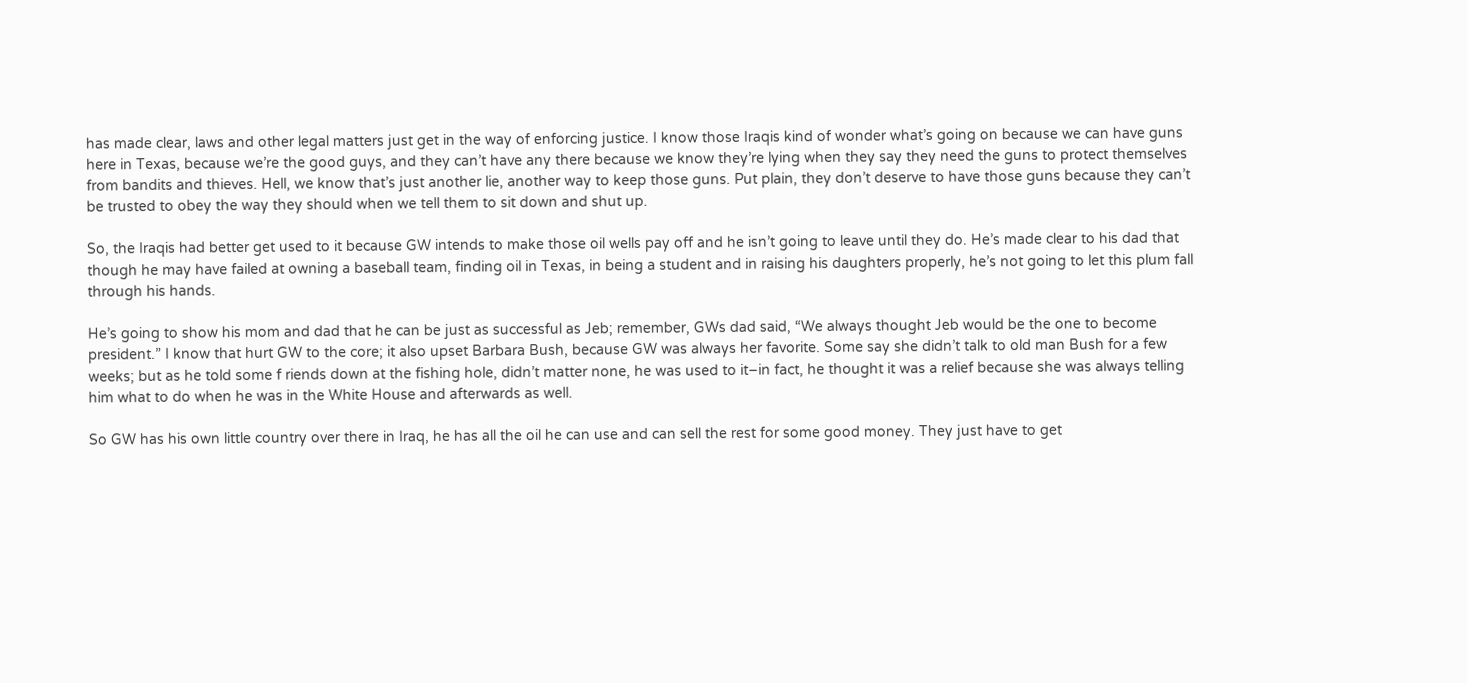has made clear, laws and other legal matters just get in the way of enforcing justice. I know those Iraqis kind of wonder what’s going on because we can have guns here in Texas, because we’re the good guys, and they can’t have any there because we know they’re lying when they say they need the guns to protect themselves from bandits and thieves. Hell, we know that’s just another lie, another way to keep those guns. Put plain, they don’t deserve to have those guns because they can’t be trusted to obey the way they should when we tell them to sit down and shut up.

So, the Iraqis had better get used to it because GW intends to make those oil wells pay off and he isn’t going to leave until they do. He’s made clear to his dad that though he may have failed at owning a baseball team, finding oil in Texas, in being a student and in raising his daughters properly, he’s not going to let this plum fall through his hands.

He’s going to show his mom and dad that he can be just as successful as Jeb; remember, GWs dad said, “We always thought Jeb would be the one to become president.” I know that hurt GW to the core; it also upset Barbara Bush, because GW was always her favorite. Some say she didn’t talk to old man Bush for a few weeks; but as he told some f riends down at the fishing hole, didn’t matter none, he was used to it–in fact, he thought it was a relief because she was always telling him what to do when he was in the White House and afterwards as well.

So GW has his own little country over there in Iraq, he has all the oil he can use and can sell the rest for some good money. They just have to get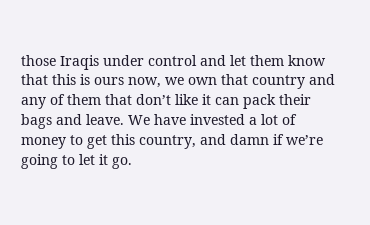those Iraqis under control and let them know that this is ours now, we own that country and any of them that don’t like it can pack their bags and leave. We have invested a lot of money to get this country, and damn if we’re going to let it go.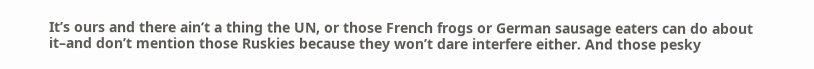It’s ours and there ain’t a thing the UN, or those French frogs or German sausage eaters can do about it–and don’t mention those Ruskies because they won’t dare interfere either. And those pesky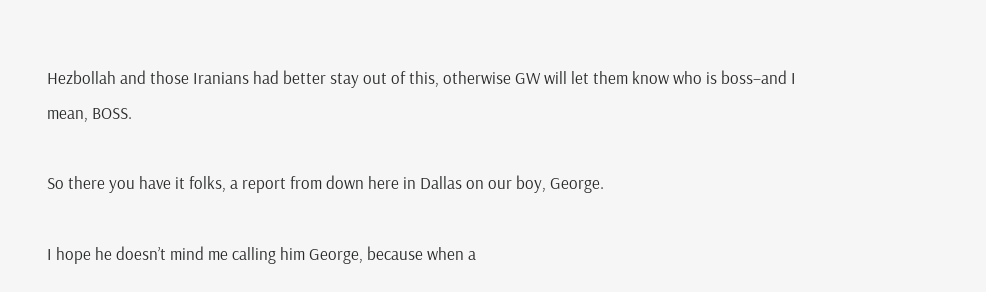Hezbollah and those Iranians had better stay out of this, otherwise GW will let them know who is boss–and I mean, BOSS.

So there you have it folks, a report from down here in Dallas on our boy, George.

I hope he doesn’t mind me calling him George, because when a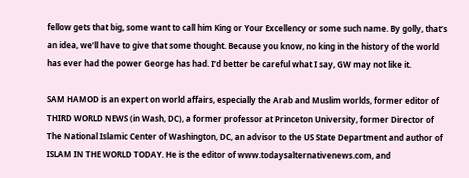fellow gets that big, some want to call him King or Your Excellency or some such name. By golly, that’s an idea, we’ll have to give that some thought. Because you know, no king in the history of the world has ever had the power George has had. I’d better be careful what I say, GW may not like it.

SAM HAMOD is an expert on world affairs, especially the Arab and Muslim worlds, former editor of THIRD WORLD NEWS (in Wash, DC), a former professor at Princeton University, former Director of The National Islamic Center of Washington, DC, an advisor to the US State Department and author of ISLAM IN THE WORLD TODAY. He is the editor of www.todaysalternativenews.com, and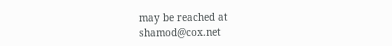may be reached at shamod@cox.net